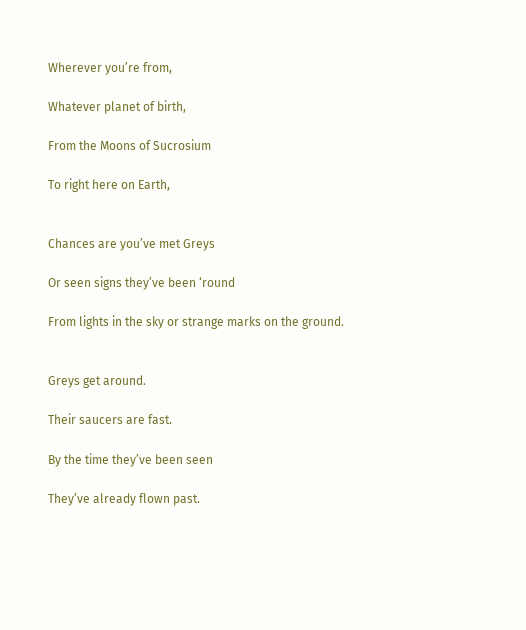Wherever you’re from,

Whatever planet of birth,

From the Moons of Sucrosium

To right here on Earth,


Chances are you’ve met Greys

Or seen signs they’ve been ‘round

From lights in the sky or strange marks on the ground.


Greys get around.

Their saucers are fast.

By the time they’ve been seen

They’ve already flown past.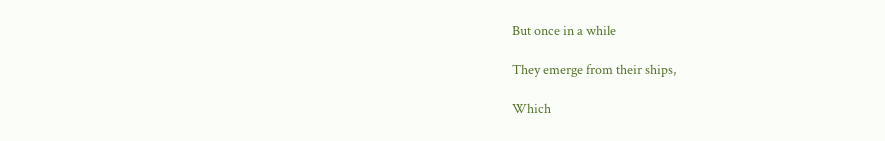But once in a while

They emerge from their ships,

Which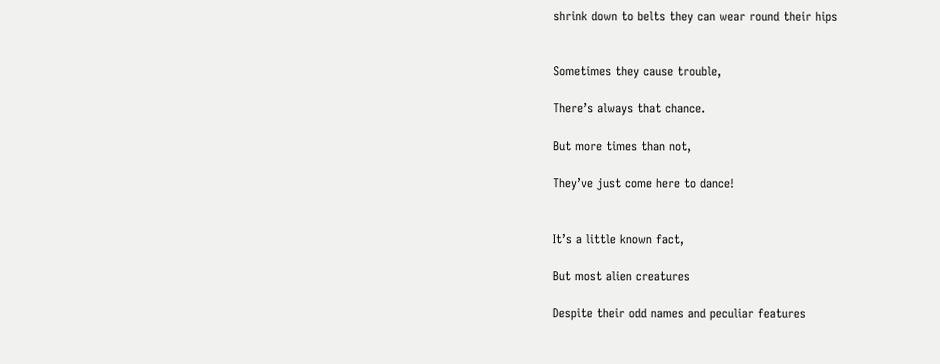shrink down to belts they can wear round their hips


Sometimes they cause trouble,

There’s always that chance.

But more times than not,

They’ve just come here to dance!


It’s a little known fact,

But most alien creatures

Despite their odd names and peculiar features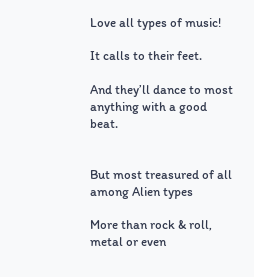Love all types of music!

It calls to their feet.

And they’ll dance to most anything with a good beat.


But most treasured of all among Alien types

More than rock & roll, metal or even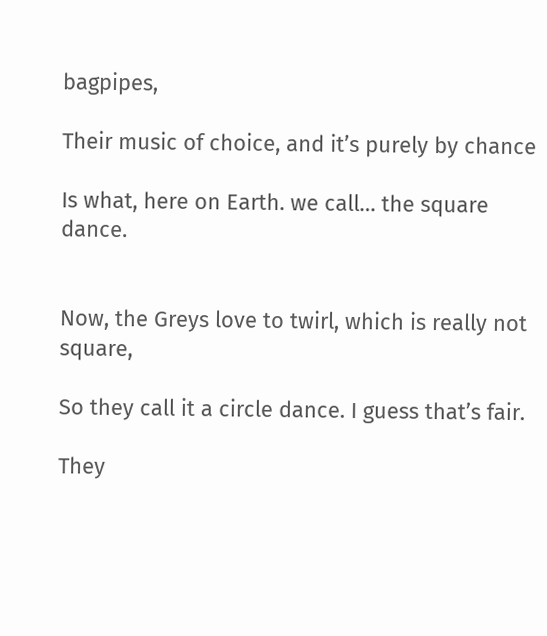bagpipes,

Their music of choice, and it’s purely by chance

Is what, here on Earth. we call… the square dance.


Now, the Greys love to twirl, which is really not square,

So they call it a circle dance. I guess that’s fair.

They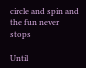circle and spin and the fun never stops

Until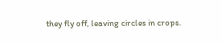they fly off, leaving circles in crops.